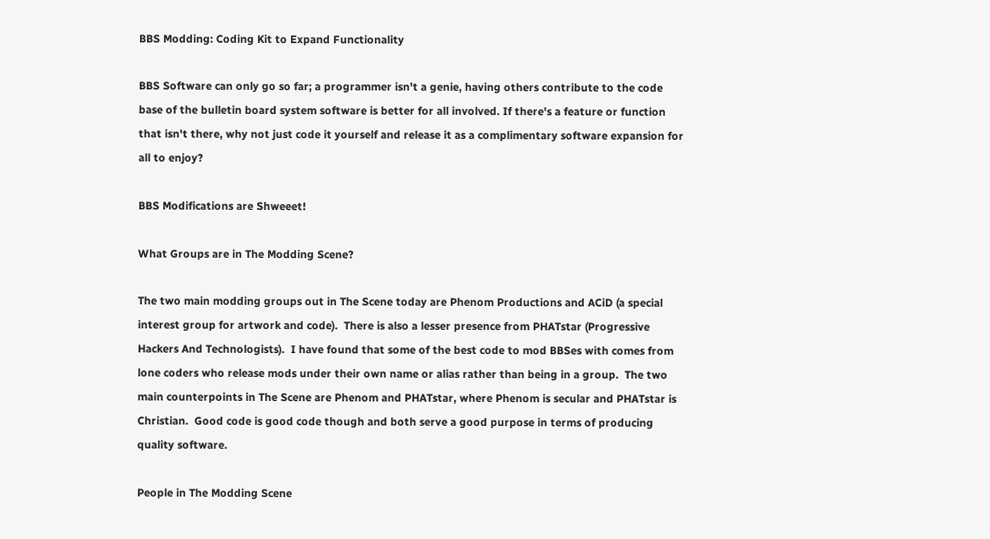BBS Modding: Coding Kit to Expand Functionality

BBS Software can only go so far; a programmer isn't a genie, having others contribute to the code base of the bulletin board system software is better for all involved. If there's a feature or function that isn't there, why not just code it yourself and release it as a complimentary software expansion for all to enjoy?

BBS Modifications are Shweeet!

What Groups are in The Modding Scene?

The two main modding groups out in The Scene today are Phenom Productions and ACiD (a special interest group for artwork and code).  There is also a lesser presence from PHATstar (Progressive Hackers And Technologists).  I have found that some of the best code to mod BBSes with comes from lone coders who release mods under their own name or alias rather than being in a group.  The two main counterpoints in The Scene are Phenom and PHATstar, where Phenom is secular and PHATstar is Christian.  Good code is good code though and both serve a good purpose in terms of producing quality software.

People in The Modding Scene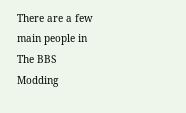There are a few main people in The BBS Modding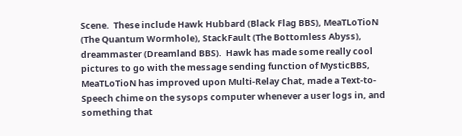Scene.  These include Hawk Hubbard (Black Flag BBS), MeaTLoTioN (The Quantum Wormhole), StackFault (The Bottomless Abyss), dreammaster (Dreamland BBS).  Hawk has made some really cool pictures to go with the message sending function of MysticBBS, MeaTLoTioN has improved upon Multi-Relay Chat, made a Text-to-Speech chime on the sysops computer whenever a user logs in, and something that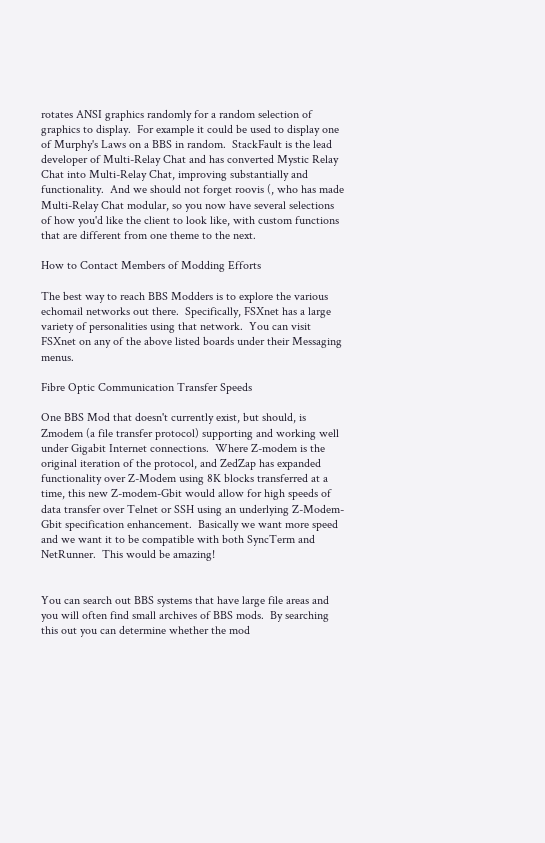rotates ANSI graphics randomly for a random selection of graphics to display.  For example it could be used to display one of Murphy's Laws on a BBS in random.  StackFault is the lead developer of Multi-Relay Chat and has converted Mystic Relay Chat into Multi-Relay Chat, improving substantially and functionality.  And we should not forget roovis (, who has made Multi-Relay Chat modular, so you now have several selections of how you'd like the client to look like, with custom functions that are different from one theme to the next.

How to Contact Members of Modding Efforts

The best way to reach BBS Modders is to explore the various echomail networks out there.  Specifically, FSXnet has a large variety of personalities using that network.  You can visit FSXnet on any of the above listed boards under their Messaging menus.

Fibre Optic Communication Transfer Speeds

One BBS Mod that doesn't currently exist, but should, is Zmodem (a file transfer protocol) supporting and working well under Gigabit Internet connections.  Where Z-modem is the original iteration of the protocol, and ZedZap has expanded functionality over Z-Modem using 8K blocks transferred at a time, this new Z-modem-Gbit would allow for high speeds of data transfer over Telnet or SSH using an underlying Z-Modem-Gbit specification enhancement.  Basically we want more speed and we want it to be compatible with both SyncTerm and NetRunner.  This would be amazing!


You can search out BBS systems that have large file areas and you will often find small archives of BBS mods.  By searching this out you can determine whether the mod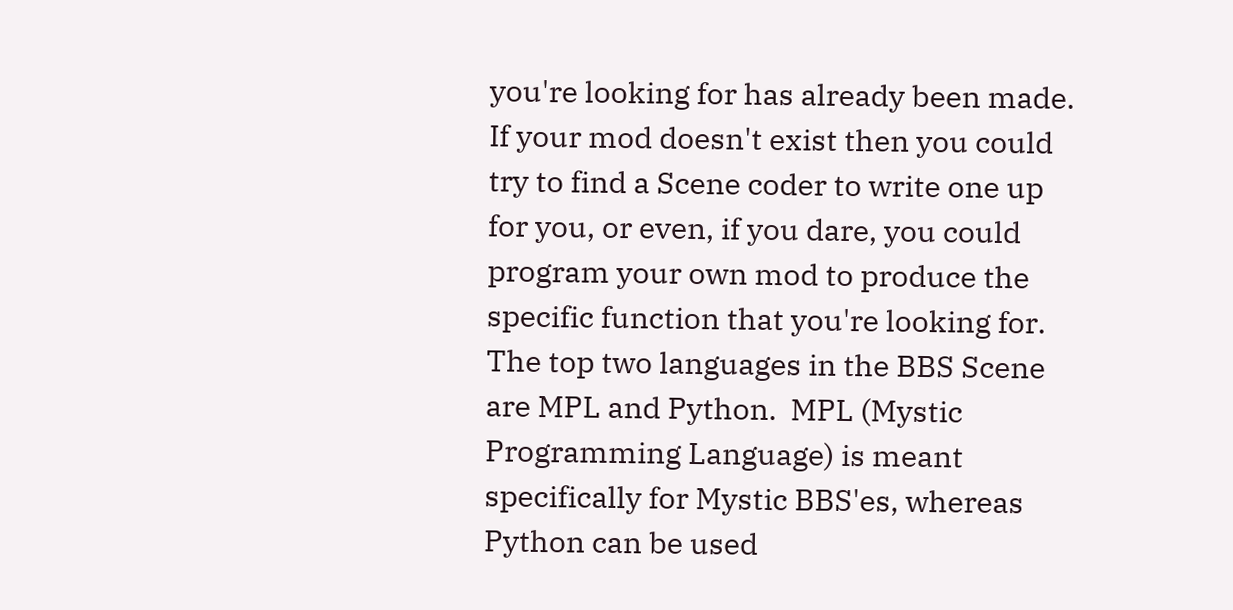you're looking for has already been made.  If your mod doesn't exist then you could try to find a Scene coder to write one up for you, or even, if you dare, you could program your own mod to produce the specific function that you're looking for.  The top two languages in the BBS Scene are MPL and Python.  MPL (Mystic Programming Language) is meant specifically for Mystic BBS'es, whereas Python can be used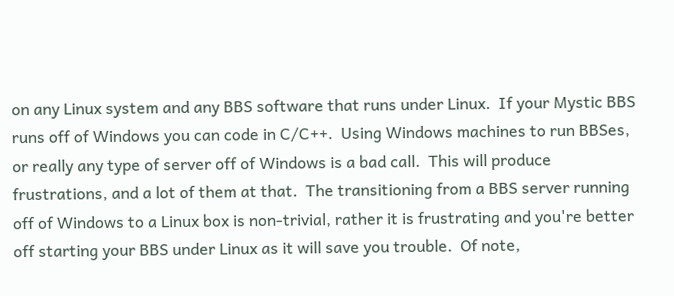on any Linux system and any BBS software that runs under Linux.  If your Mystic BBS runs off of Windows you can code in C/C++.  Using Windows machines to run BBSes, or really any type of server off of Windows is a bad call.  This will produce frustrations, and a lot of them at that.  The transitioning from a BBS server running off of Windows to a Linux box is non-trivial, rather it is frustrating and you're better off starting your BBS under Linux as it will save you trouble.  Of note,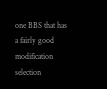one BBS that has a fairly good modification selection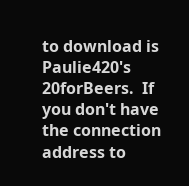to download is Paulie420's 20forBeers.  If you don't have the connection address to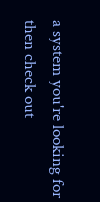a system you're looking for then check out